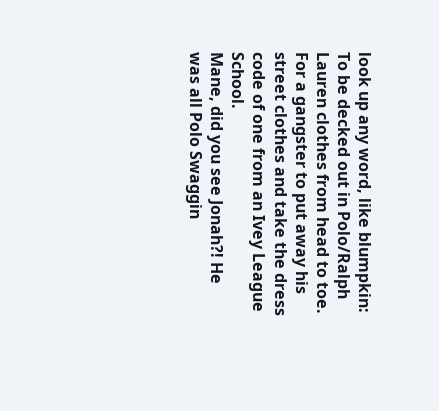look up any word, like blumpkin:
To be decked out in Polo/Ralph Lauren clothes from head to toe. For a gangster to put away his street clothes and take the dress code of one from an Ivey League School.
Mane, did you see Jonah?! He was all Polo Swaggin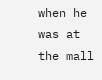when he was at the mall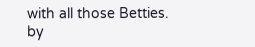with all those Betties.
by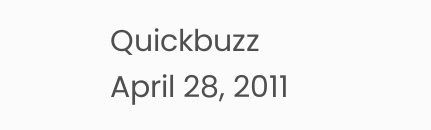Quickbuzz April 28, 2011